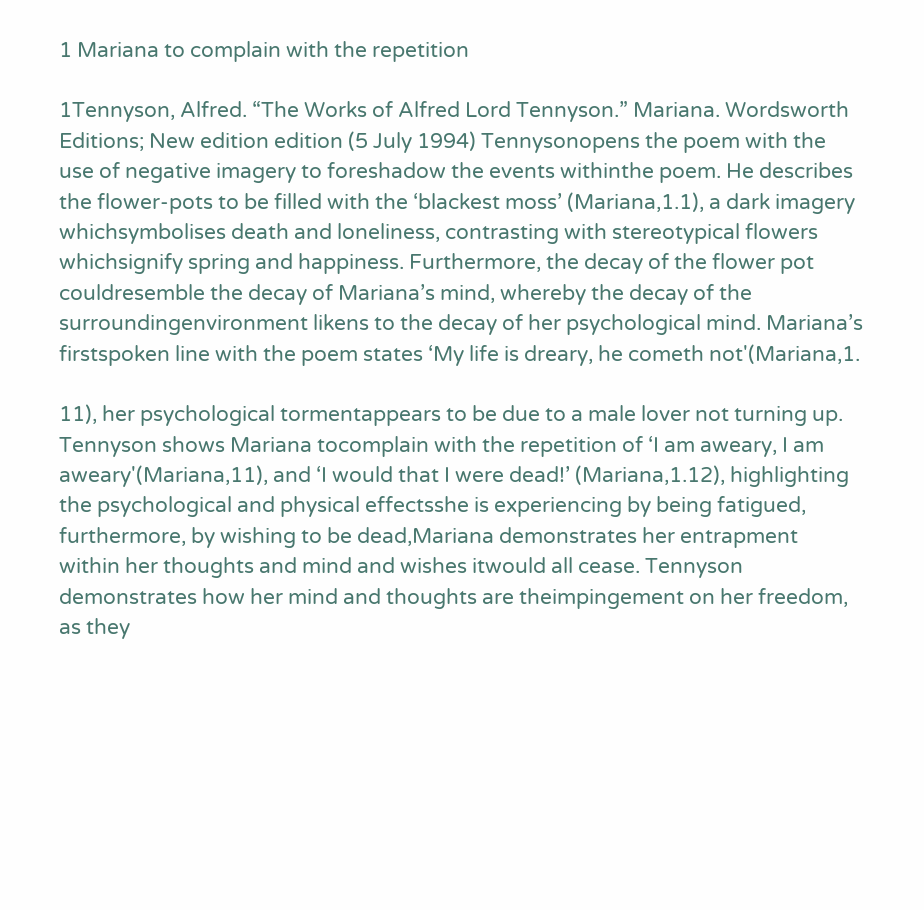1 Mariana to complain with the repetition

1Tennyson, Alfred. “The Works of Alfred Lord Tennyson.” Mariana. Wordsworth Editions; New edition edition (5 July 1994) Tennysonopens the poem with the use of negative imagery to foreshadow the events withinthe poem. He describes the flower-pots to be filled with the ‘blackest moss’ (Mariana,1.1), a dark imagery whichsymbolises death and loneliness, contrasting with stereotypical flowers whichsignify spring and happiness. Furthermore, the decay of the flower pot couldresemble the decay of Mariana’s mind, whereby the decay of the surroundingenvironment likens to the decay of her psychological mind. Mariana’s firstspoken line with the poem states ‘My life is dreary, he cometh not'(Mariana,1.

11), her psychological tormentappears to be due to a male lover not turning up. Tennyson shows Mariana tocomplain with the repetition of ‘I am aweary, I am aweary'(Mariana,11), and ‘I would that I were dead!’ (Mariana,1.12), highlighting the psychological and physical effectsshe is experiencing by being fatigued, furthermore, by wishing to be dead,Mariana demonstrates her entrapment within her thoughts and mind and wishes itwould all cease. Tennyson demonstrates how her mind and thoughts are theimpingement on her freedom, as they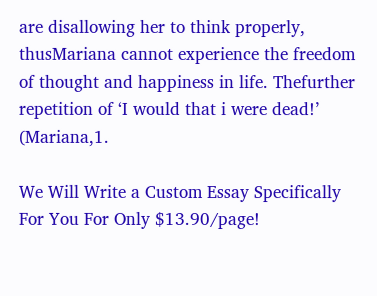are disallowing her to think properly, thusMariana cannot experience the freedom of thought and happiness in life. Thefurther repetition of ‘I would that i were dead!’ (Mariana,1.

We Will Write a Custom Essay Specifically
For You For Only $13.90/page!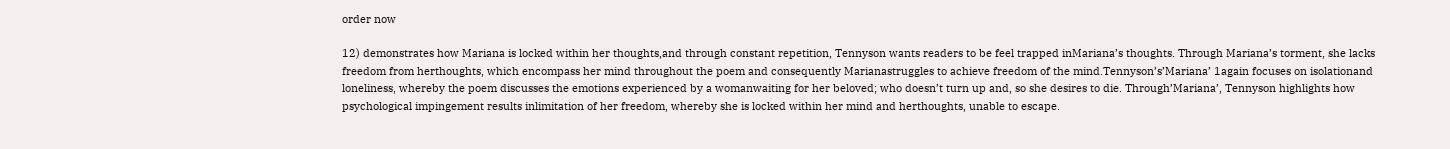order now

12) demonstrates how Mariana is locked within her thoughts,and through constant repetition, Tennyson wants readers to be feel trapped inMariana’s thoughts. Through Mariana’s torment, she lacks freedom from herthoughts, which encompass her mind throughout the poem and consequently Marianastruggles to achieve freedom of the mind.Tennyson’s’Mariana’ 1again focuses on isolationand loneliness, whereby the poem discusses the emotions experienced by a womanwaiting for her beloved; who doesn’t turn up and, so she desires to die. Through’Mariana’, Tennyson highlights how psychological impingement results inlimitation of her freedom, whereby she is locked within her mind and herthoughts, unable to escape.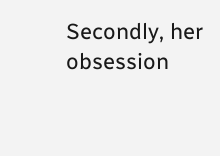Secondly, her obsession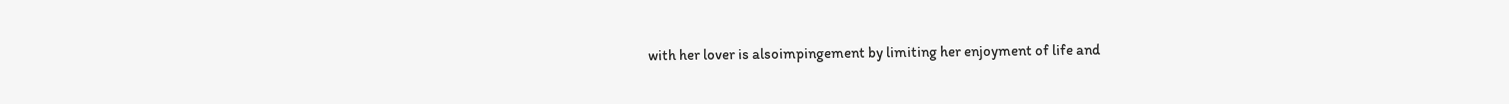with her lover is alsoimpingement by limiting her enjoyment of life and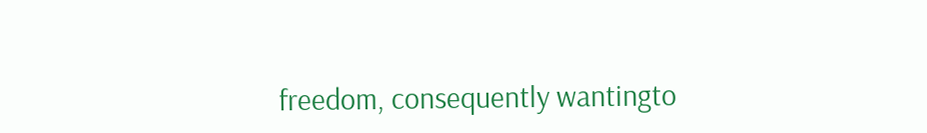freedom, consequently wantingto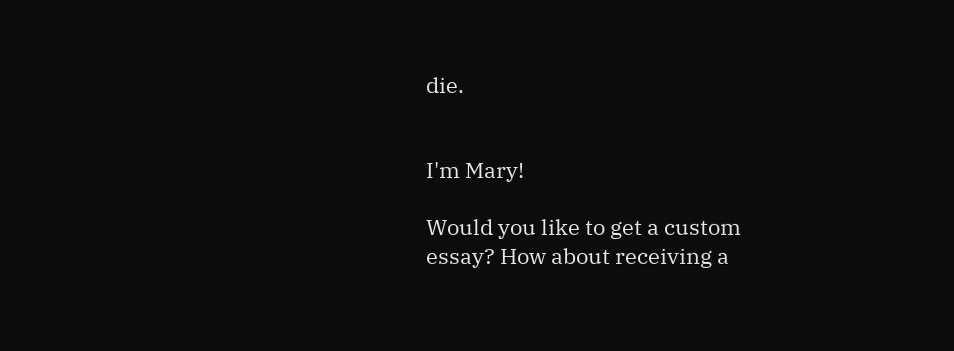die.


I'm Mary!

Would you like to get a custom essay? How about receiving a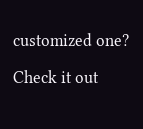customized one?

Check it out